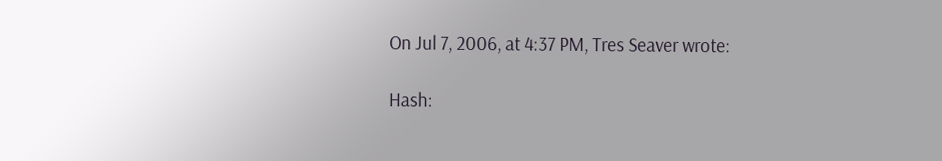On Jul 7, 2006, at 4:37 PM, Tres Seaver wrote:

Hash: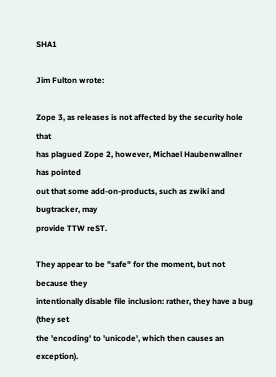SHA1

Jim Fulton wrote:

Zope 3, as releases is not affected by the security hole that
has plagued Zope 2, however, Michael Haubenwallner has pointed
out that some add-on-products, such as zwiki and bugtracker, may
provide TTW reST.

They appear to be "safe" for the moment, but not because they
intentionally disable file inclusion: rather, they have a bug (they set
the 'encoding' to 'unicode', which then causes an exception).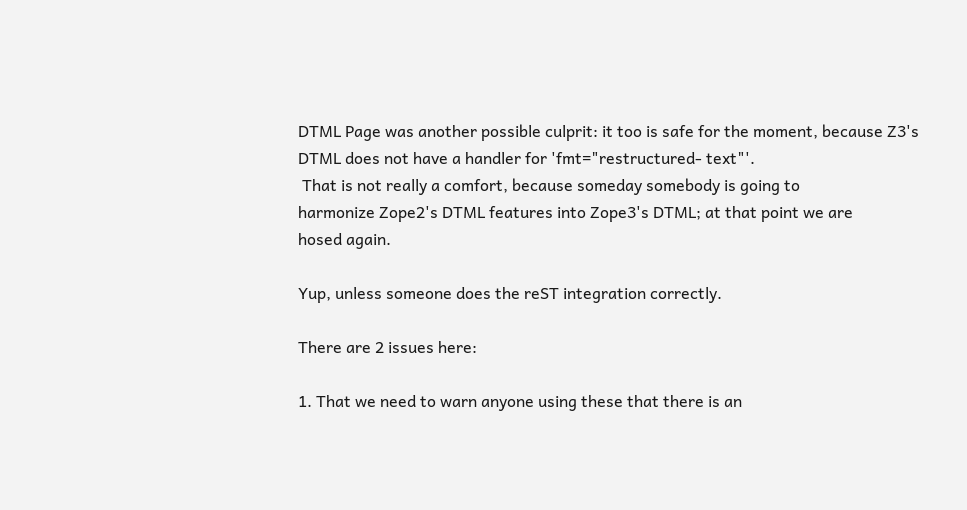DTML Page was another possible culprit: it too is safe for the moment, because Z3's DTML does not have a handler for 'fmt="restructured- text"'.
 That is not really a comfort, because someday somebody is going to
harmonize Zope2's DTML features into Zope3's DTML; at that point we are
hosed again.

Yup, unless someone does the reST integration correctly.

There are 2 issues here:

1. That we need to warn anyone using these that there is an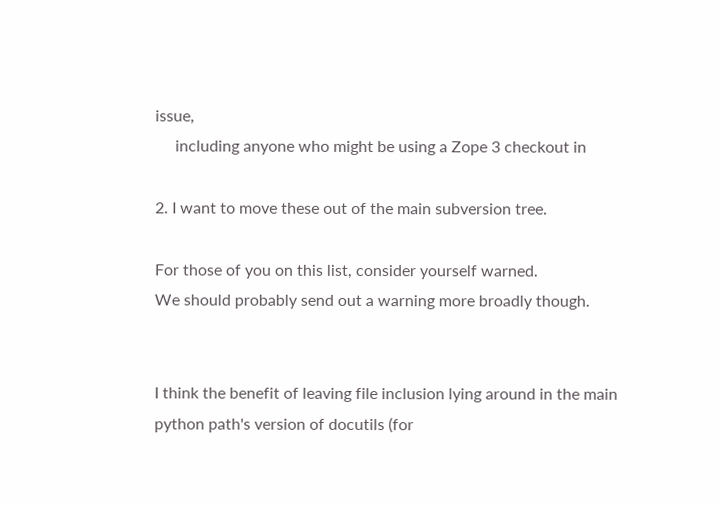issue,
     including anyone who might be using a Zope 3 checkout in

2. I want to move these out of the main subversion tree.

For those of you on this list, consider yourself warned.
We should probably send out a warning more broadly though.


I think the benefit of leaving file inclusion lying around in the main
python path's version of docutils (for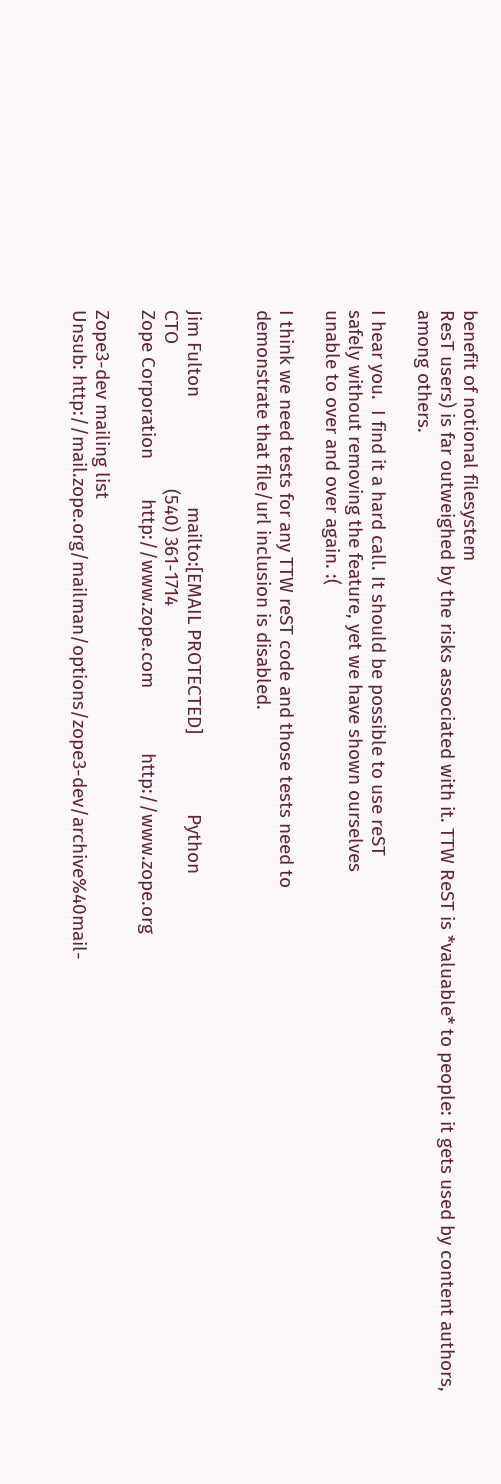benefit of notional filesystem
ResT users) is far outweighed by the risks associated with it. TTW ReST is *valuable* to people: it gets used by content authors, among others.

I hear you.  I find it a hard call. It should be possible to use reST
safely without removing the feature, yet we have shown ourselves
unable to over and over again. :(

I think we need tests for any TTW reST code and those tests need to
demonstrate that file/url inclusion is disabled.


Jim Fulton                      mailto:[EMAIL PROTECTED]                Python
CTO                             (540) 361-1714
Zope Corporation        http://www.zope.com             http://www.zope.org

Zope3-dev mailing list
Unsub: http://mail.zope.org/mailman/options/zope3-dev/archive%40mail-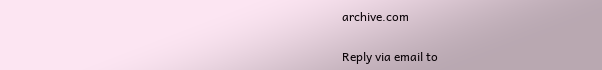archive.com

Reply via email to